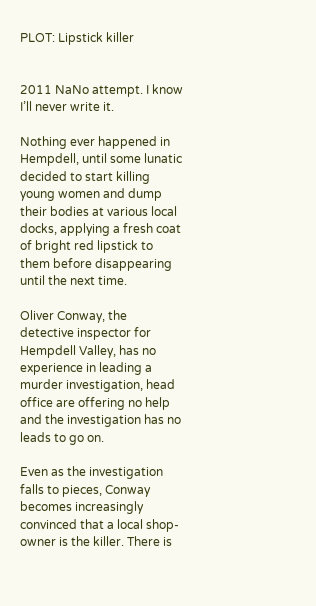PLOT: Lipstick killer


2011 NaNo attempt. I know I’ll never write it.

Nothing ever happened in Hempdell, until some lunatic decided to start killing young women and dump their bodies at various local docks, applying a fresh coat of bright red lipstick to them before disappearing until the next time.

Oliver Conway, the detective inspector for Hempdell Valley, has no experience in leading a murder investigation, head office are offering no help and the investigation has no leads to go on.

Even as the investigation falls to pieces, Conway becomes increasingly convinced that a local shop-owner is the killer. There is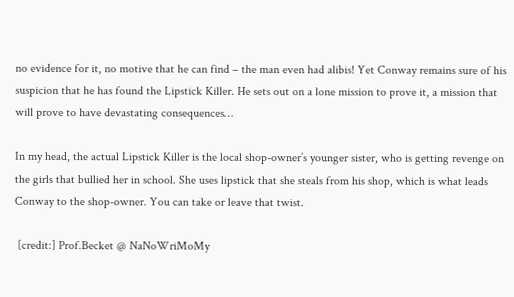no evidence for it, no motive that he can find – the man even had alibis! Yet Conway remains sure of his suspicion that he has found the Lipstick Killer. He sets out on a lone mission to prove it, a mission that will prove to have devastating consequences…

In my head, the actual Lipstick Killer is the local shop-owner’s younger sister, who is getting revenge on the girls that bullied her in school. She uses lipstick that she steals from his shop, which is what leads Conway to the shop-owner. You can take or leave that twist.

 [credit:] Prof.Becket @ NaNoWriMoMy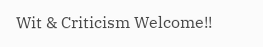Wit & Criticism Welcome!!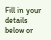Fill in your details below or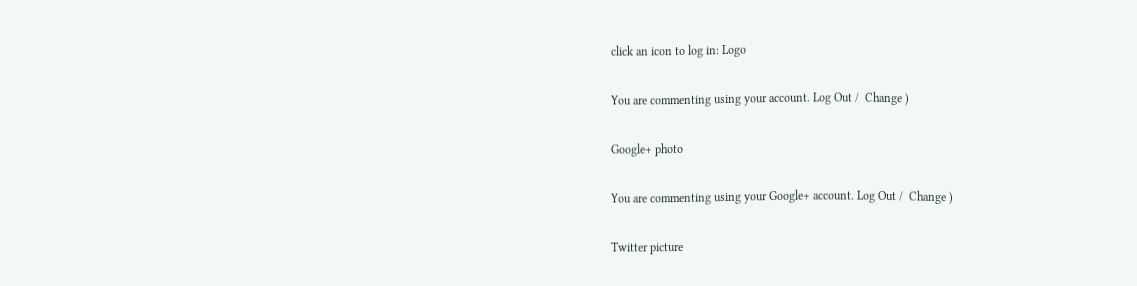click an icon to log in: Logo

You are commenting using your account. Log Out /  Change )

Google+ photo

You are commenting using your Google+ account. Log Out /  Change )

Twitter picture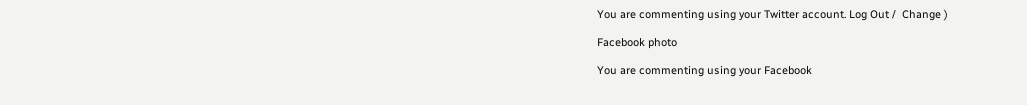You are commenting using your Twitter account. Log Out /  Change )

Facebook photo

You are commenting using your Facebook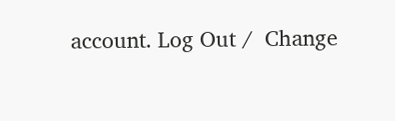account. Log Out /  Change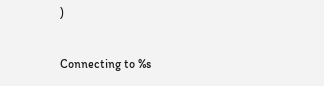)


Connecting to %s